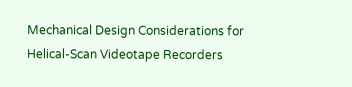Mechanical Design Considerations for Helical-Scan Videotape Recorders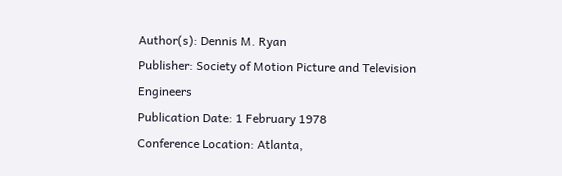Author(s): Dennis M. Ryan
Publisher: Society of Motion Picture and Television Engineers
Publication Date: 1 February 1978
Conference Location: Atlanta,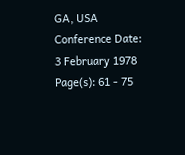GA, USA
Conference Date: 3 February 1978
Page(s): 61 - 75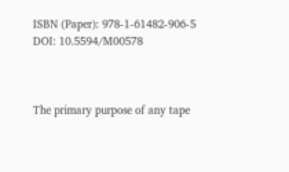ISBN (Paper): 978-1-61482-906-5
DOI: 10.5594/M00578



The primary purpose of any tape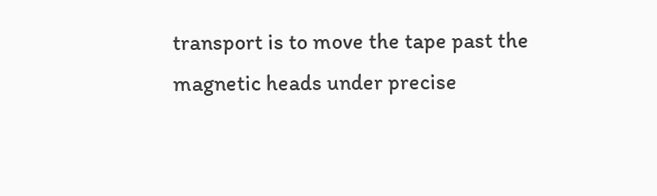transport is to move the tape past the magnetic heads under precise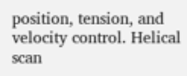position, tension, and velocity control. Helical scan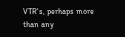VTR's, perhaps more than any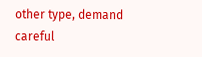other type, demand careful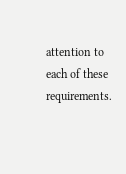attention to each of these requirements.